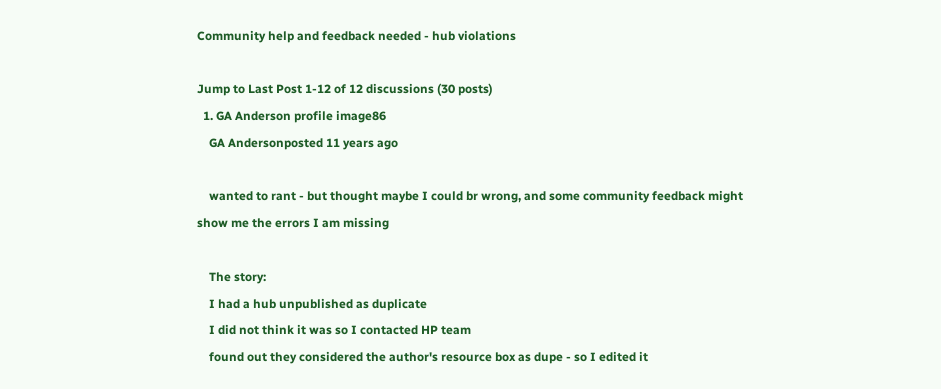Community help and feedback needed - hub violations

Jump to Last Post 1-12 of 12 discussions (30 posts)
  1. GA Anderson profile image86
    GA Andersonposted 11 years ago

    wanted to rant - but thought maybe I could br wrong, and some community feedback might show me the errors I am missing

    The story:
    I had a hub unpublished as duplicate
    I did not think it was so I contacted HP team
    found out they considered the author's resource box as dupe - so I edited it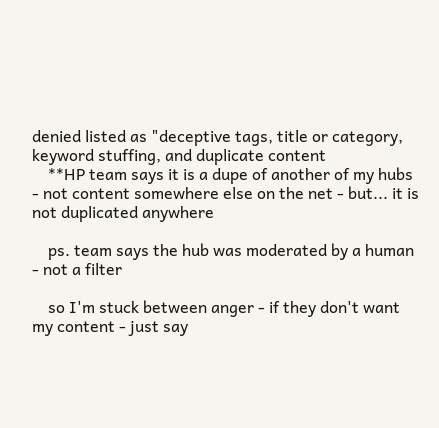denied listed as "deceptive tags, title or category, keyword stuffing, and duplicate content
    **HP team says it is a dupe of another of my hubs - not content somewhere else on the net - but... it is not duplicated anywhere

    ps. team says the hub was moderated by a human - not a filter

    so I'm stuck between anger - if they don't want my content - just say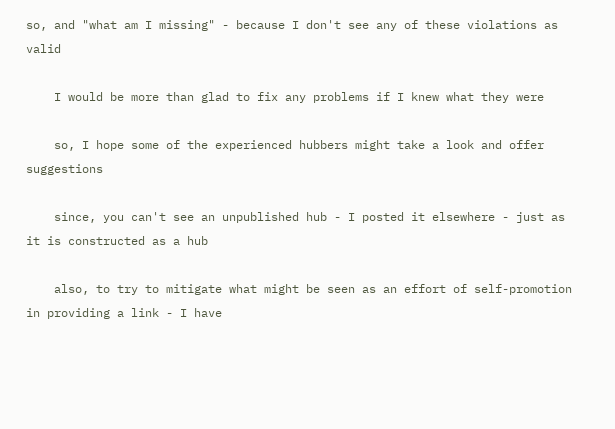so, and "what am I missing" - because I don't see any of these violations as valid

    I would be more than glad to fix any problems if I knew what they were

    so, I hope some of the experienced hubbers might take a look and offer suggestions

    since, you can't see an unpublished hub - I posted it elsewhere - just as it is constructed as a hub

    also, to try to mitigate what might be seen as an effort of self-promotion in providing a link - I have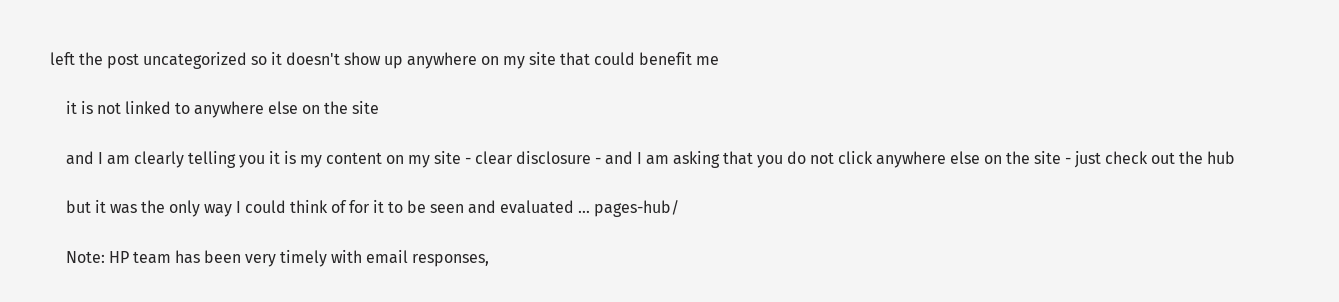left the post uncategorized so it doesn't show up anywhere on my site that could benefit me

    it is not linked to anywhere else on the site

    and I am clearly telling you it is my content on my site - clear disclosure - and I am asking that you do not click anywhere else on the site - just check out the hub

    but it was the only way I could think of for it to be seen and evaluated … pages-hub/

    Note: HP team has been very timely with email responses,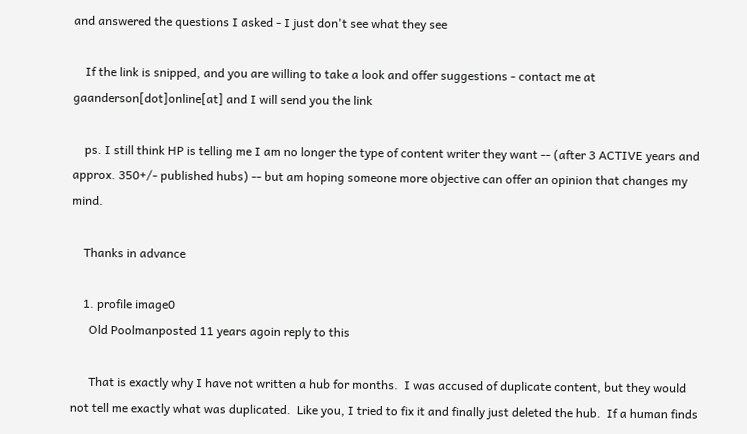and answered the questions I asked - I just don't see what they see

    If the link is snipped, and you are willing to take a look and offer suggestions - contact me at gaanderson[dot]online[at] and I will send you the link

    ps. I still think HP is telling me I am no longer the type of content writer they want -- (after 3 ACTIVE years and approx. 350+/- published hubs) -- but am hoping someone more objective can offer an opinion that changes my mind.

    Thanks in advance

    1. profile image0
      Old Poolmanposted 11 years agoin reply to this

      That is exactly why I have not written a hub for months.  I was accused of duplicate content, but they would not tell me exactly what was duplicated.  Like you, I tried to fix it and finally just deleted the hub.  If a human finds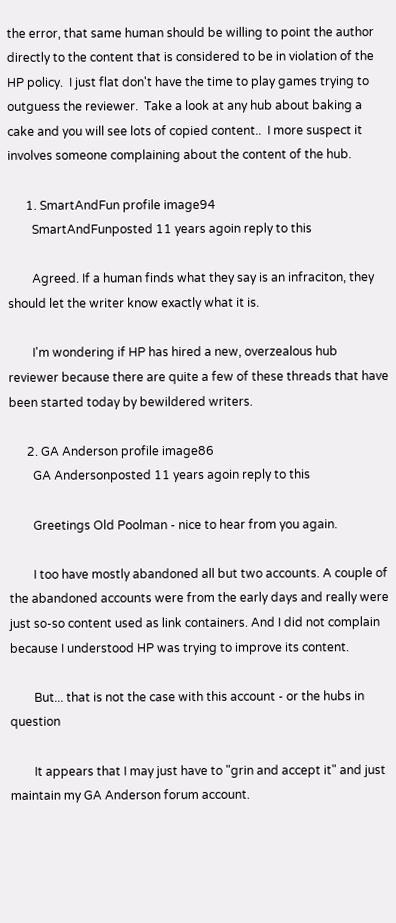the error, that same human should be willing to point the author directly to the content that is considered to be in violation of the HP policy.  I just flat don't have the time to play games trying to outguess the reviewer.  Take a look at any hub about baking a cake and you will see lots of copied content..  I more suspect it involves someone complaining about the content of the hub.

      1. SmartAndFun profile image94
        SmartAndFunposted 11 years agoin reply to this

        Agreed. If a human finds what they say is an infraciton, they should let the writer know exactly what it is.

        I'm wondering if HP has hired a new, overzealous hub reviewer because there are quite a few of these threads that have been started today by bewildered writers.

      2. GA Anderson profile image86
        GA Andersonposted 11 years agoin reply to this

        Greetings Old Poolman - nice to hear from you again.

        I too have mostly abandoned all but two accounts. A couple of the abandoned accounts were from the early days and really were just so-so content used as link containers. And I did not complain because I understood HP was trying to improve its content.

        But... that is not the case with this account - or the hubs in question

        It appears that I may just have to "grin and accept it" and just maintain my GA Anderson forum account.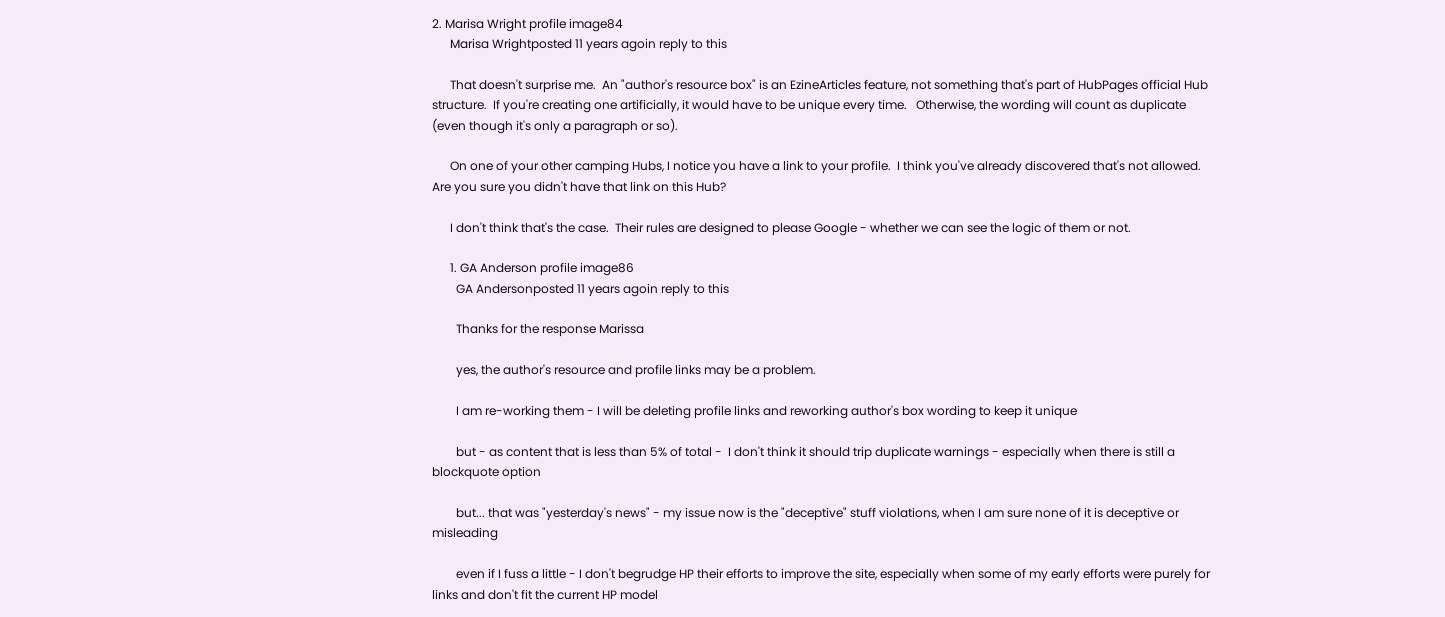2. Marisa Wright profile image84
      Marisa Wrightposted 11 years agoin reply to this

      That doesn't surprise me.  An "author's resource box" is an EzineArticles feature, not something that's part of HubPages official Hub structure.  If you're creating one artificially, it would have to be unique every time.   Otherwise, the wording will count as duplicate (even though it's only a paragraph or so).

      On one of your other camping Hubs, I notice you have a link to your profile.  I think you've already discovered that's not allowed.  Are you sure you didn't have that link on this Hub?

      I don't think that's the case.  Their rules are designed to please Google - whether we can see the logic of them or not.

      1. GA Anderson profile image86
        GA Andersonposted 11 years agoin reply to this

        Thanks for the response Marissa

        yes, the author's resource and profile links may be a problem.

        I am re-working them - I will be deleting profile links and reworking author's box wording to keep it unique

        but - as content that is less than 5% of total -  I don't think it should trip duplicate warnings - especially when there is still a blockquote option

        but... that was "yesterday's news" - my issue now is the "deceptive" stuff violations, when I am sure none of it is deceptive or misleading

        even if I fuss a little - I don't begrudge HP their efforts to improve the site, especially when some of my early efforts were purely for links and don't fit the current HP model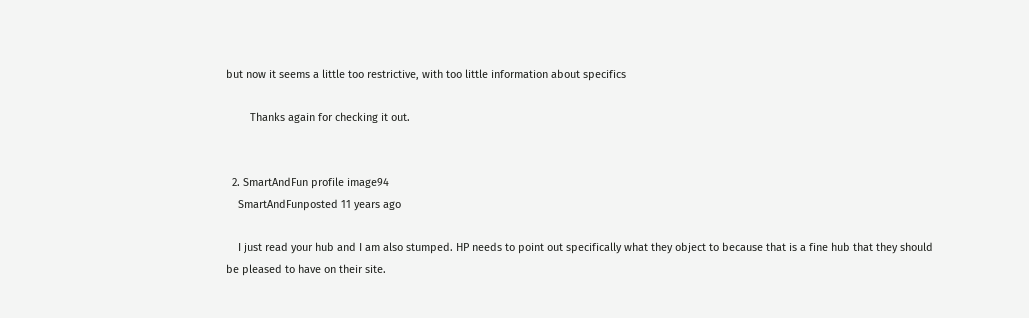but now it seems a little too restrictive, with too little information about specifics

        Thanks again for checking it out.


  2. SmartAndFun profile image94
    SmartAndFunposted 11 years ago

    I just read your hub and I am also stumped. HP needs to point out specifically what they object to because that is a fine hub that they should be pleased to have on their site.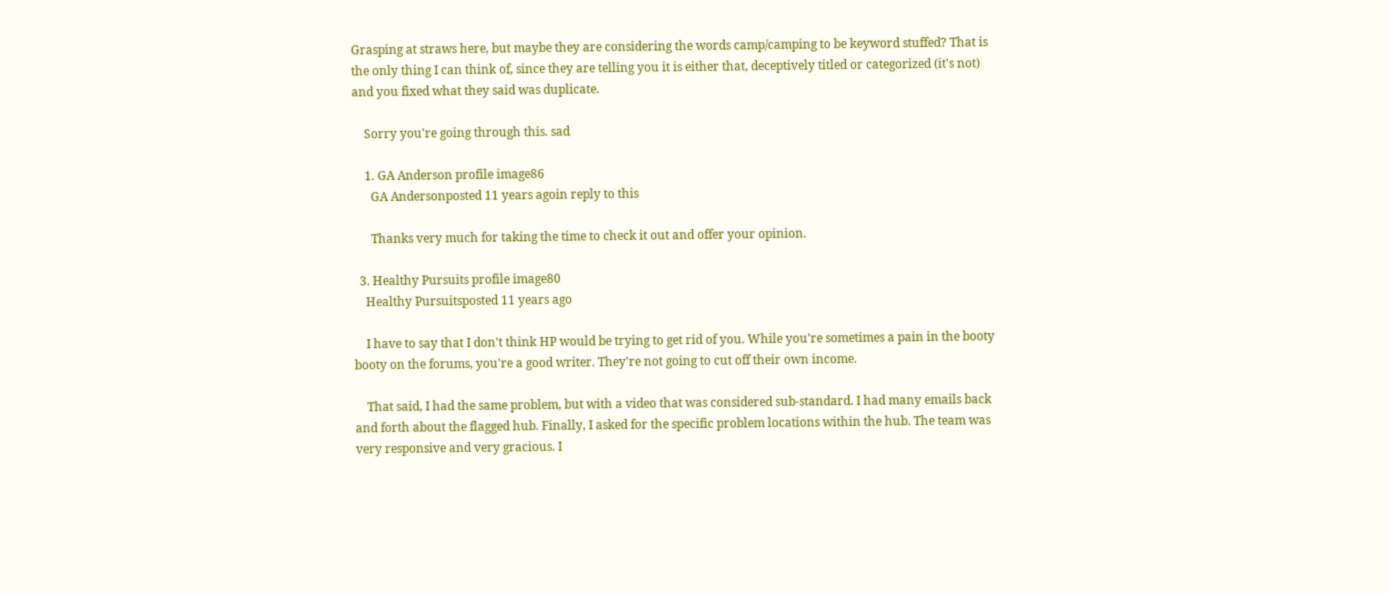Grasping at straws here, but maybe they are considering the words camp/camping to be keyword stuffed? That is the only thing I can think of, since they are telling you it is either that, deceptively titled or categorized (it's not) and you fixed what they said was duplicate.

    Sorry you're going through this. sad

    1. GA Anderson profile image86
      GA Andersonposted 11 years agoin reply to this

      Thanks very much for taking the time to check it out and offer your opinion.

  3. Healthy Pursuits profile image80
    Healthy Pursuitsposted 11 years ago

    I have to say that I don't think HP would be trying to get rid of you. While you're sometimes a pain in the booty booty on the forums, you're a good writer. They're not going to cut off their own income.

    That said, I had the same problem, but with a video that was considered sub-standard. I had many emails back and forth about the flagged hub. Finally, I asked for the specific problem locations within the hub. The team was very responsive and very gracious. I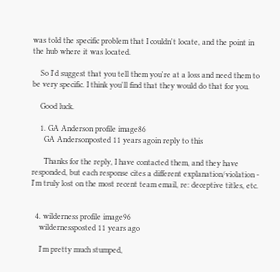was told the specific problem that I couldn't locate, and the point in the hub where it was located.

    So I'd suggest that you tell them you're at a loss and need them to be very specific. I think you'll find that they would do that for you.

    Good luck.

    1. GA Anderson profile image86
      GA Andersonposted 11 years agoin reply to this

      Thanks for the reply, I have contacted them, and they have responded, but each response cites a different explanation/violation - I'm truly lost on the most recent team email, re: deceptive titles, etc.


  4. wilderness profile image96
    wildernessposted 11 years ago

    I'm pretty much stumped,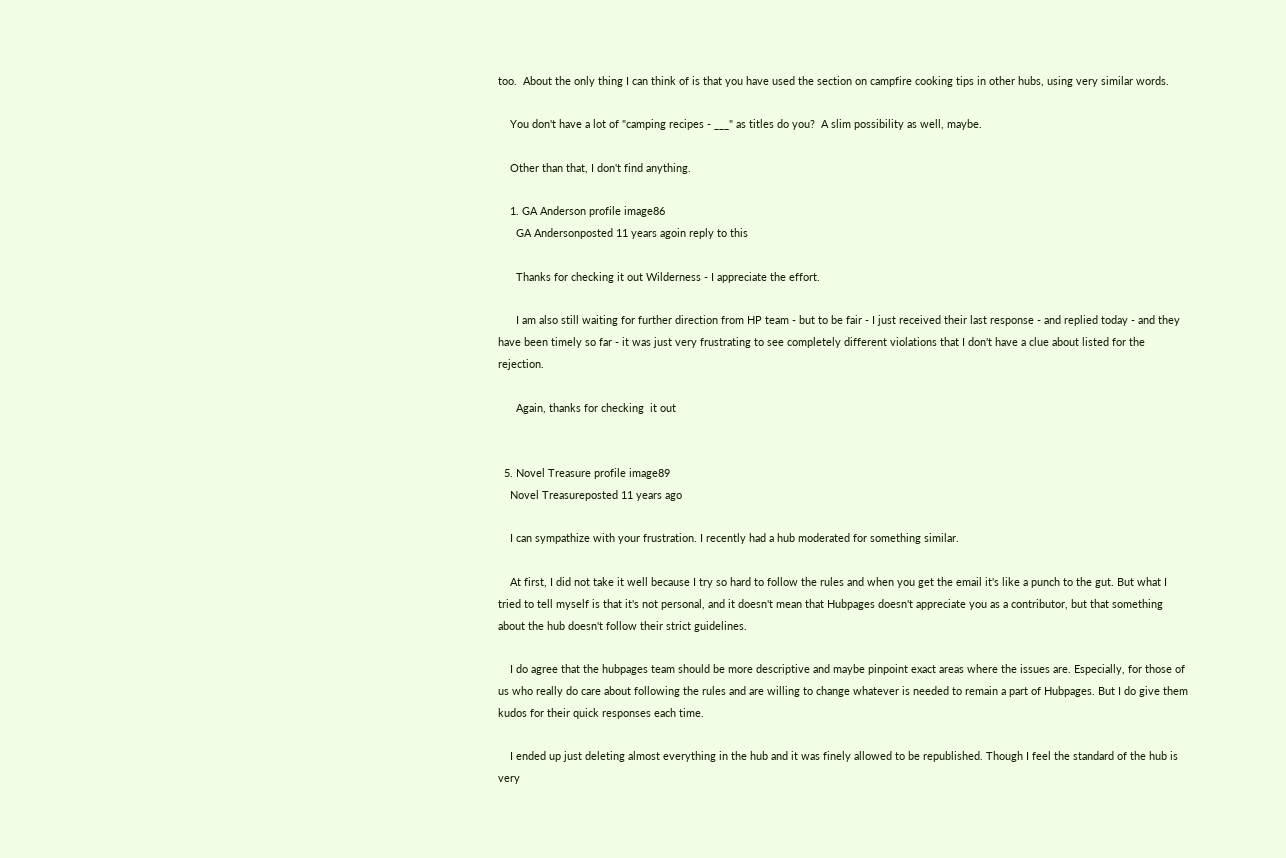too.  About the only thing I can think of is that you have used the section on campfire cooking tips in other hubs, using very similar words.

    You don't have a lot of "camping recipes - ___" as titles do you?  A slim possibility as well, maybe.

    Other than that, I don't find anything.

    1. GA Anderson profile image86
      GA Andersonposted 11 years agoin reply to this

      Thanks for checking it out Wilderness - I appreciate the effort.

      I am also still waiting for further direction from HP team - but to be fair - I just received their last response - and replied today - and they have been timely so far - it was just very frustrating to see completely different violations that I don't have a clue about listed for the rejection.

      Again, thanks for checking  it out


  5. Novel Treasure profile image89
    Novel Treasureposted 11 years ago

    I can sympathize with your frustration. I recently had a hub moderated for something similar.

    At first, I did not take it well because I try so hard to follow the rules and when you get the email it's like a punch to the gut. But what I tried to tell myself is that it's not personal, and it doesn't mean that Hubpages doesn't appreciate you as a contributor, but that something about the hub doesn't follow their strict guidelines.

    I do agree that the hubpages team should be more descriptive and maybe pinpoint exact areas where the issues are. Especially, for those of us who really do care about following the rules and are willing to change whatever is needed to remain a part of Hubpages. But I do give them kudos for their quick responses each time.

    I ended up just deleting almost everything in the hub and it was finely allowed to be republished. Though I feel the standard of the hub is very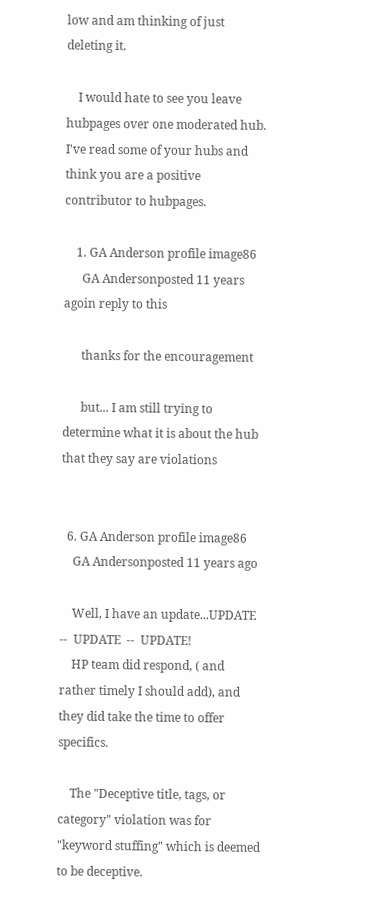low and am thinking of just deleting it.

    I would hate to see you leave hubpages over one moderated hub. I've read some of your hubs and think you are a positive contributor to hubpages.

    1. GA Anderson profile image86
      GA Andersonposted 11 years agoin reply to this

      thanks for the encouragement

      but... I am still trying to determine what it is about the hub that they say are violations


  6. GA Anderson profile image86
    GA Andersonposted 11 years ago

    Well, I have an update...UPDATE  --  UPDATE  --  UPDATE!
    HP team did respond, ( and rather timely I should add), and they did take the time to offer specifics.

    The "Deceptive title, tags, or category" violation was for "keyword stuffing" which is deemed to be deceptive.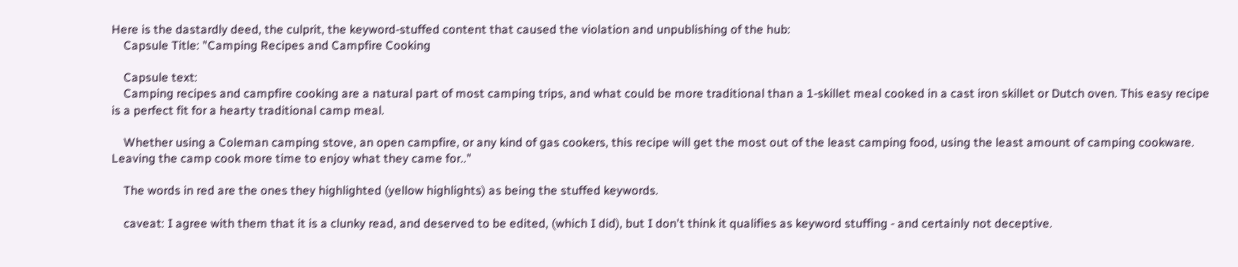Here is the dastardly deed, the culprit, the keyword-stuffed content that caused the violation and unpublishing of the hub:
    Capsule Title: "Camping Recipes and Campfire Cooking

    Capsule text:
    Camping recipes and campfire cooking are a natural part of most camping trips, and what could be more traditional than a 1-skillet meal cooked in a cast iron skillet or Dutch oven. This easy recipe is a perfect fit for a hearty traditional camp meal.

    Whether using a Coleman camping stove, an open campfire, or any kind of gas cookers, this recipe will get the most out of the least camping food, using the least amount of camping cookware. Leaving the camp cook more time to enjoy what they came for.."

    The words in red are the ones they highlighted (yellow highlights) as being the stuffed keywords.

    caveat: I agree with them that it is a clunky read, and deserved to be edited, (which I did), but I don't think it qualifies as keyword stuffing - and certainly not deceptive.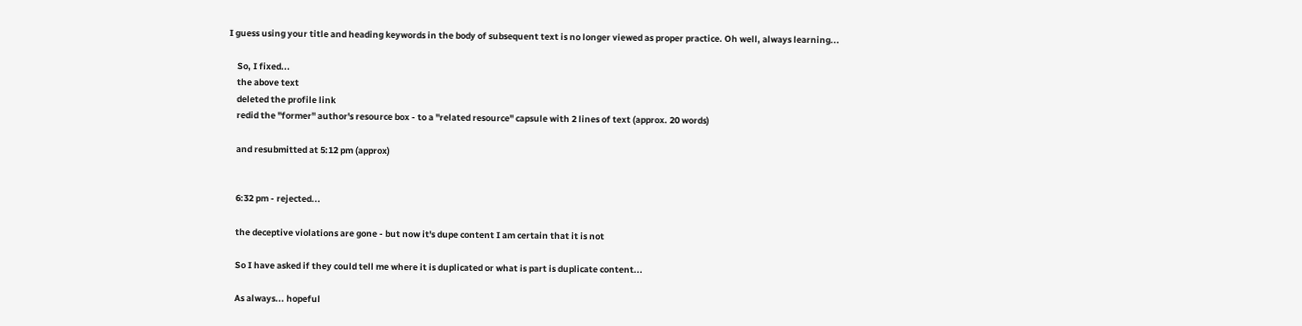I guess using your title and heading keywords in the body of subsequent text is no longer viewed as proper practice. Oh well, always learning...

    So, I fixed...
    the above text
    deleted the profile link
    redid the "former" author's resource box - to a "related resource" capsule with 2 lines of text (approx. 20 words)

    and resubmitted at 5:12 pm (approx)


    6:32 pm - rejected...

    the deceptive violations are gone - but now it's dupe content I am certain that it is not

    So I have asked if they could tell me where it is duplicated or what is part is duplicate content...

    As always... hopeful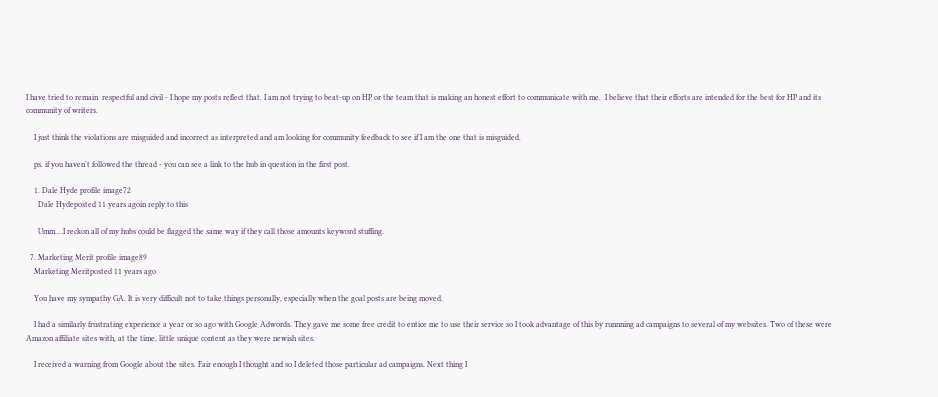I have tried to remain  respectful and civil - I hope my posts reflect that. I am not trying to beat-up on HP or the team that is making an honest effort to communicate with me.  I believe that their efforts are intended for the best for HP and its community of writers.

    I just think the violations are misguided and incorrect as interpreted and am looking for community feedback to see if I am the one that is misguided.

    ps. if you haven't followed the thread - you can see a link to the hub in question in the first post.

    1. Dale Hyde profile image72
      Dale Hydeposted 11 years agoin reply to this

      Umm....I reckon all of my hubs could be flagged the same way if they call those amounts keyword stuffing.

  7. Marketing Merit profile image89
    Marketing Meritposted 11 years ago

    You have my sympathy GA. It is very difficult not to take things personally, especially when the goal posts are being moved.

    I had a similarly frustrating experience a year or so ago with Google Adwords. They gave me some free credit to entice me to use their service so I took advantage of this by runnning ad campaigns to several of my websites. Two of these were Amazon affiliate sites with, at the time, little unique content as they were newish sites.

    I received a warning from Google about the sites. Fair enough I thought and so I deleted those particular ad campaigns. Next thing I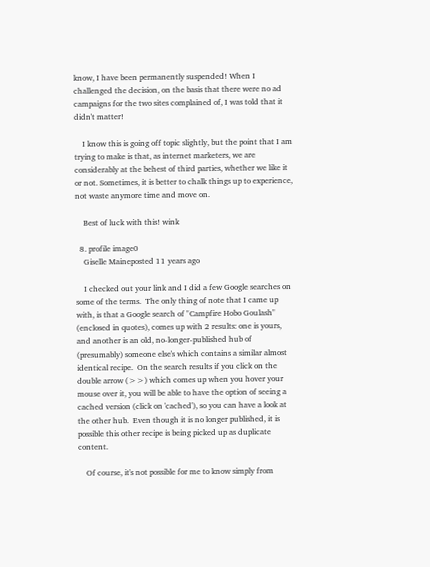know, I have been permanently suspended! When I challenged the decision, on the basis that there were no ad campaigns for the two sites complained of, I was told that it didn't matter!

    I know this is going off topic slightly, but the point that I am trying to make is that, as internet marketers, we are considerably at the behest of third parties, whether we like it or not. Sometimes, it is better to chalk things up to experience, not waste anymore time and move on.

    Best of luck with this! wink

  8. profile image0
    Giselle Maineposted 11 years ago

    I checked out your link and I did a few Google searches on some of the terms.  The only thing of note that I came up with, is that a Google search of "Campfire Hobo Goulash" (enclosed in quotes), comes up with 2 results: one is yours, and another is an old, no-longer-published hub of (presumably) someone else's which contains a similar almost identical recipe.  On the search results if you click on the double arrow (>>) which comes up when you hover your mouse over it, you will be able to have the option of seeing a cached version (click on 'cached'), so you can have a look at the other hub.  Even though it is no longer published, it is possible this other recipe is being picked up as duplicate content.

    Of course, it's not possible for me to know simply from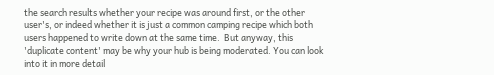the search results whether your recipe was around first, or the other user's, or indeed whether it is just a common camping recipe which both users happened to write down at the same time.  But anyway, this 'duplicate content' may be why your hub is being moderated. You can look into it in more detail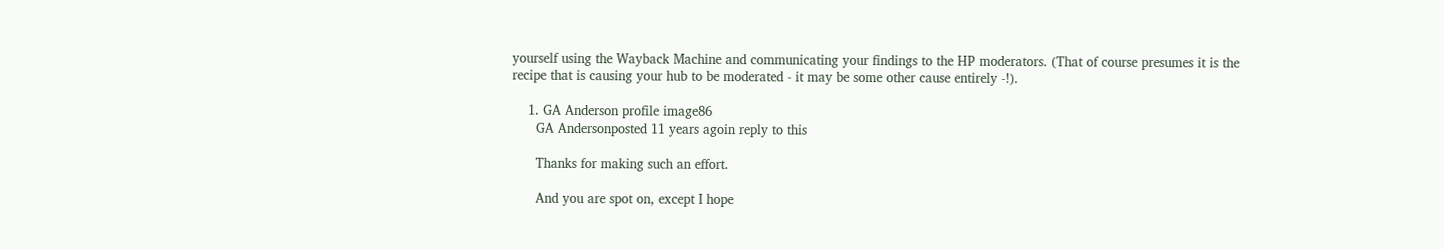yourself using the Wayback Machine and communicating your findings to the HP moderators. (That of course presumes it is the recipe that is causing your hub to be moderated - it may be some other cause entirely -!).

    1. GA Anderson profile image86
      GA Andersonposted 11 years agoin reply to this

      Thanks for making such an effort.

      And you are spot on, except I hope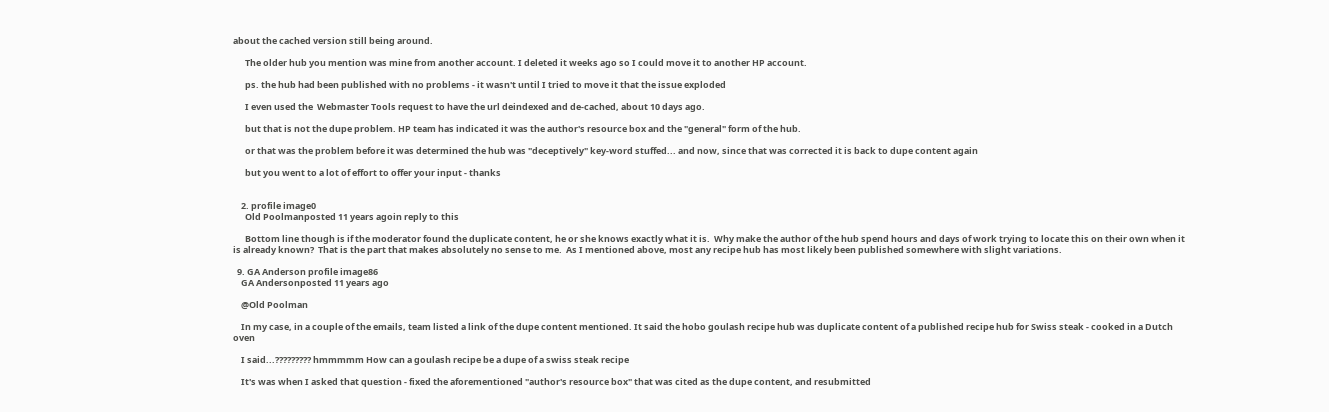about the cached version still being around.

      The older hub you mention was mine from another account. I deleted it weeks ago so I could move it to another HP account.

      ps. the hub had been published with no problems - it wasn't until I tried to move it that the issue exploded

      I even used the  Webmaster Tools request to have the url deindexed and de-cached, about 10 days ago.

      but that is not the dupe problem. HP team has indicated it was the author's resource box and the "general" form of the hub.

      or that was the problem before it was determined the hub was "deceptively" key-word stuffed... and now, since that was corrected it is back to dupe content again

      but you went to a lot of effort to offer your input - thanks


    2. profile image0
      Old Poolmanposted 11 years agoin reply to this

      Bottom line though is if the moderator found the duplicate content, he or she knows exactly what it is.  Why make the author of the hub spend hours and days of work trying to locate this on their own when it is already known?  That is the part that makes absolutely no sense to me.  As I mentioned above, most any recipe hub has most likely been published somewhere with slight variations.

  9. GA Anderson profile image86
    GA Andersonposted 11 years ago

    @Old Poolman

    In my case, in a couple of the emails, team listed a link of the dupe content mentioned. It said the hobo goulash recipe hub was duplicate content of a published recipe hub for Swiss steak - cooked in a Dutch oven

    I said...????????? hmmmmm How can a goulash recipe be a dupe of a swiss steak recipe

    It's was when I asked that question - fixed the aforementioned "author's resource box" that was cited as the dupe content, and resubmitted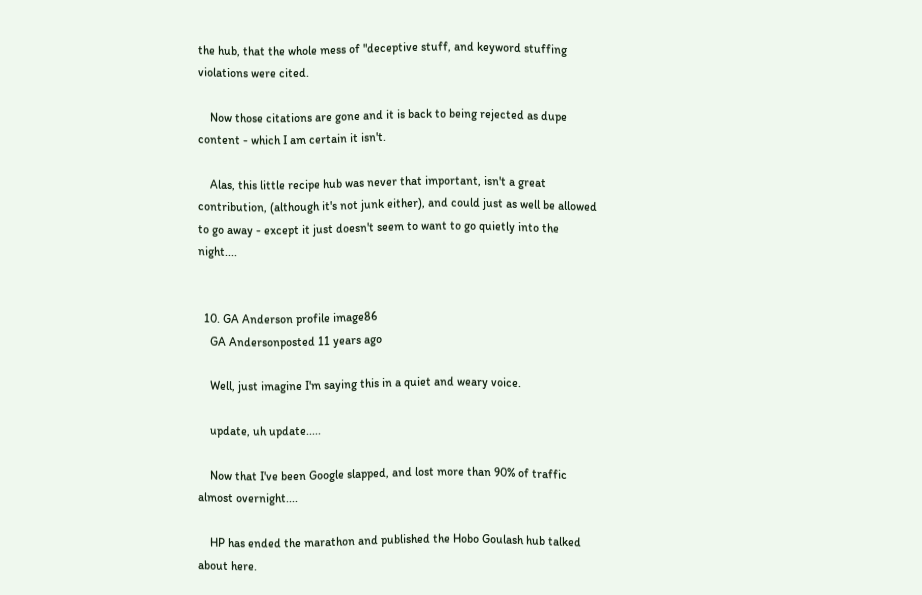the hub, that the whole mess of "deceptive stuff, and keyword stuffing violations were cited.

    Now those citations are gone and it is back to being rejected as dupe content - which I am certain it isn't.

    Alas, this little recipe hub was never that important, isn't a great contribution, (although it's not junk either), and could just as well be allowed to go away - except it just doesn't seem to want to go quietly into the night....


  10. GA Anderson profile image86
    GA Andersonposted 11 years ago

    Well, just imagine I'm saying this in a quiet and weary voice.

    update, uh update.....

    Now that I've been Google slapped, and lost more than 90% of traffic almost overnight....

    HP has ended the marathon and published the Hobo Goulash hub talked about here.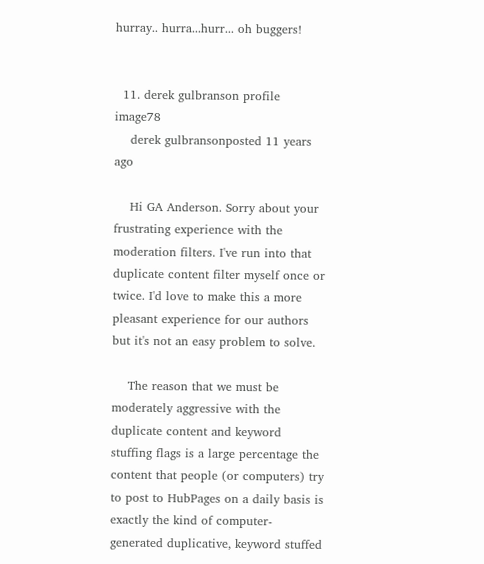hurray.. hurra...hurr... oh buggers!


  11. derek gulbranson profile image78
    derek gulbransonposted 11 years ago

    Hi GA Anderson. Sorry about your frustrating experience with the moderation filters. I've run into that duplicate content filter myself once or twice. I'd love to make this a more pleasant experience for our authors but it's not an easy problem to solve.

    The reason that we must be moderately aggressive with the duplicate content and keyword stuffing flags is a large percentage the content that people (or computers) try to post to HubPages on a daily basis is exactly the kind of computer-generated duplicative, keyword stuffed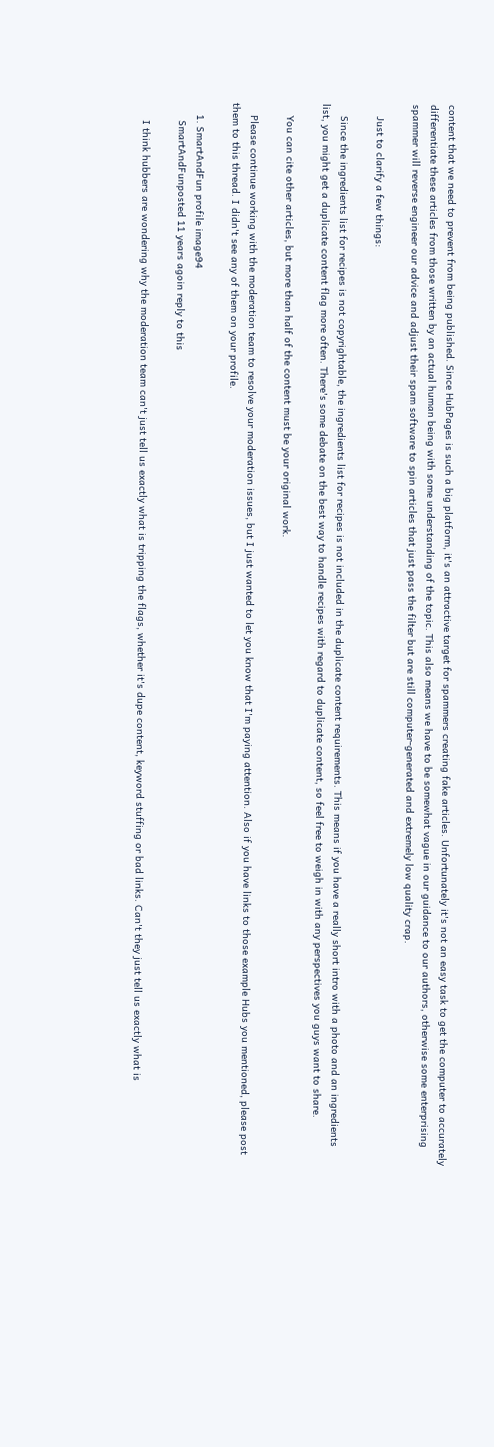content that we need to prevent from being published. Since HubPages is such a big platform, it's an attractive target for spammers creating fake articles. Unfortunately it's not an easy task to get the computer to accurately differentiate these articles from those written by an actual human being with some understanding of the topic. This also means we have to be somewhat vague in our guidance to our authors, otherwise some enterprising spammer will reverse engineer our advice and adjust their spam software to spin articles that just pass the filter but are still computer-generated and extremely low quality crap.

    Just to clarify a few things:

    Since the ingredients list for recipes is not copyrightable, the ingredients list for recipes is not included in the duplicate content requirements. This means if you have a really short intro with a photo and an ingredients list, you might get a duplicate content flag more often. There's some debate on the best way to handle recipes with regard to duplicate content, so feel free to weigh in with any perspectives you guys want to share.

    You can cite other articles, but more than half of the content must be your original work.

    Please continue working with the moderation team to resolve your moderation issues, but I just wanted to let you know that I'm paying attention. Also if you have links to those example Hubs you mentioned, please post them to this thread. I didn't see any of them on your profile.

    1. SmartAndFun profile image94
      SmartAndFunposted 11 years agoin reply to this

      I think hubbers are wondering why the moderation team can't just tell us exactly what is tripping the flags, whether it's dupe content, keyword stuffing or bad links. Can't they just tell us exactly what is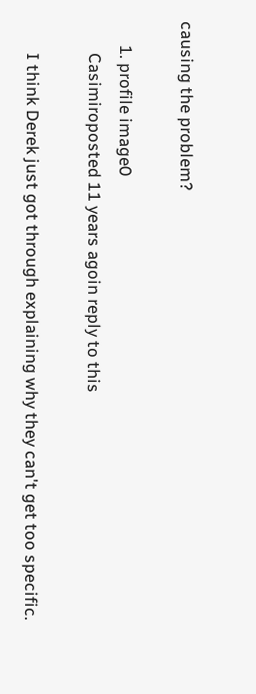causing the problem?

      1. profile image0
        Casimiroposted 11 years agoin reply to this

        I think Derek just got through explaining why they can't get too specific.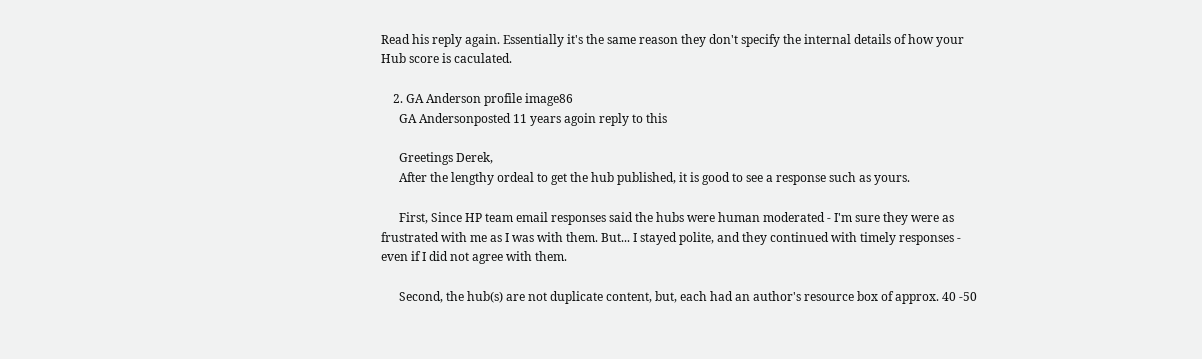Read his reply again. Essentially it's the same reason they don't specify the internal details of how your Hub score is caculated.

    2. GA Anderson profile image86
      GA Andersonposted 11 years agoin reply to this

      Greetings Derek,
      After the lengthy ordeal to get the hub published, it is good to see a response such as yours.

      First, Since HP team email responses said the hubs were human moderated - I'm sure they were as frustrated with me as I was with them. But... I stayed polite, and they continued with timely responses - even if I did not agree with them.

      Second, the hub(s) are not duplicate content, but, each had an author's resource box of approx. 40 -50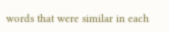words that were similar in each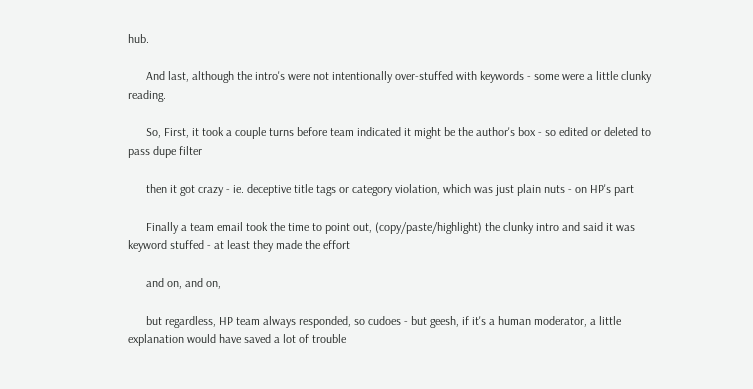hub.

      And last, although the intro's were not intentionally over-stuffed with keywords - some were a little clunky reading.

      So, First, it took a couple turns before team indicated it might be the author's box - so edited or deleted to pass dupe filter

      then it got crazy - ie. deceptive title tags or category violation, which was just plain nuts - on HP's part

      Finally a team email took the time to point out, (copy/paste/highlight) the clunky intro and said it was keyword stuffed - at least they made the effort

      and on, and on,

      but regardless, HP team always responded, so cudoes - but geesh, if it's a human moderator, a little explanation would have saved a lot of trouble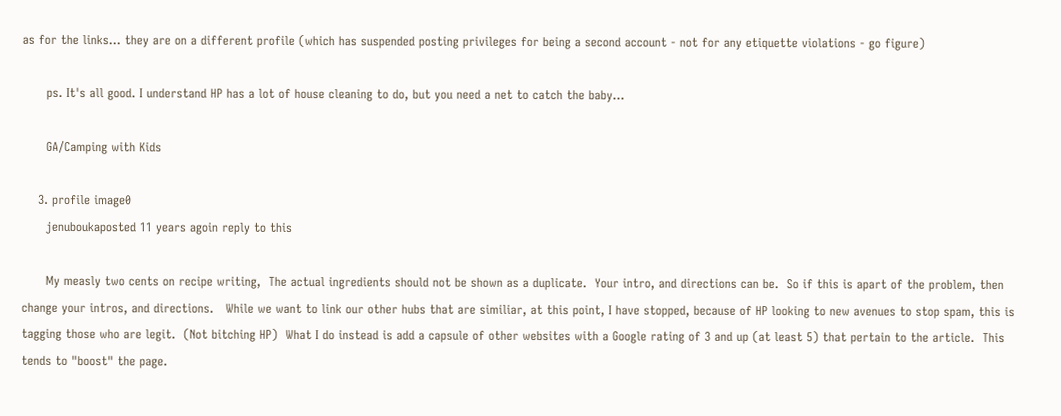as for the links... they are on a different profile (which has suspended posting privileges for being a second account - not for any etiquette violations - go figure)

      ps. It's all good. I understand HP has a lot of house cleaning to do, but you need a net to catch the baby...

      GA/Camping with Kids

    3. profile image0
      jenuboukaposted 11 years agoin reply to this

      My measly two cents on recipe writing,  The actual ingredients should not be shown as a duplicate.  Your intro, and directions can be.  So if this is apart of the problem, then change your intros, and directions.   While we want to link our other hubs that are similiar, at this point, I have stopped, because of HP looking to new avenues to stop spam, this is tagging those who are legit.  (Not bitching HP)  What I do instead is add a capsule of other websites with a Google rating of 3 and up (at least 5) that pertain to the article.  This tends to "boost" the page.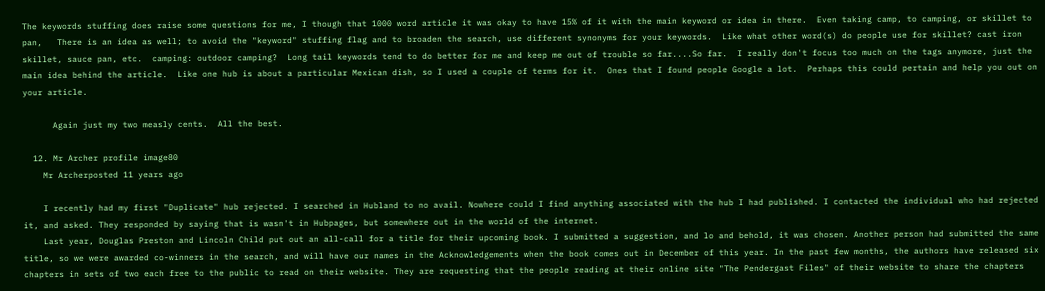The keywords stuffing does raise some questions for me, I though that 1000 word article it was okay to have 15% of it with the main keyword or idea in there.  Even taking camp, to camping, or skillet to pan,   There is an idea as well; to avoid the "keyword" stuffing flag and to broaden the search, use different synonyms for your keywords.  Like what other word(s) do people use for skillet? cast iron skillet, sauce pan, etc.  camping: outdoor camping?  Long tail keywords tend to do better for me and keep me out of trouble so far....So far.  I really don't focus too much on the tags anymore, just the main idea behind the article.  Like one hub is about a particular Mexican dish, so I used a couple of terms for it.  Ones that I found people Google a lot.  Perhaps this could pertain and help you out on your article.

      Again just my two measly cents.  All the best.

  12. Mr Archer profile image80
    Mr Archerposted 11 years ago

    I recently had my first "Duplicate" hub rejected. I searched in Hubland to no avail. Nowhere could I find anything associated with the hub I had published. I contacted the individual who had rejected it, and asked. They responded by saying that is wasn't in Hubpages, but somewhere out in the world of the internet.
    Last year, Douglas Preston and Lincoln Child put out an all-call for a title for their upcoming book. I submitted a suggestion, and lo and behold, it was chosen. Another person had submitted the same title, so we were awarded co-winners in the search, and will have our names in the Acknowledgements when the book comes out in December of this year. In the past few months, the authors have released six chapters in sets of two each free to the public to read on their website. They are requesting that the people reading at their online site "The Pendergast Files" of their website to share the chapters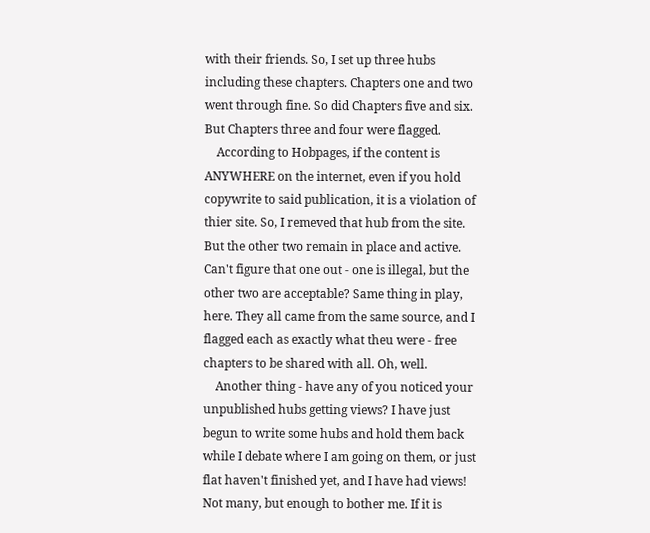with their friends. So, I set up three hubs including these chapters. Chapters one and two went through fine. So did Chapters five and six. But Chapters three and four were flagged.
    According to Hobpages, if the content is ANYWHERE on the internet, even if you hold copywrite to said publication, it is a violation of thier site. So, I remeved that hub from the site. But the other two remain in place and active. Can't figure that one out - one is illegal, but the other two are acceptable? Same thing in play, here. They all came from the same source, and I flagged each as exactly what theu were - free chapters to be shared with all. Oh, well.
    Another thing - have any of you noticed your unpublished hubs getting views? I have just begun to write some hubs and hold them back while I debate where I am going on them, or just flat haven't finished yet, and I have had views! Not many, but enough to bother me. If it is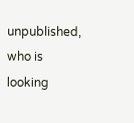unpublished, who is looking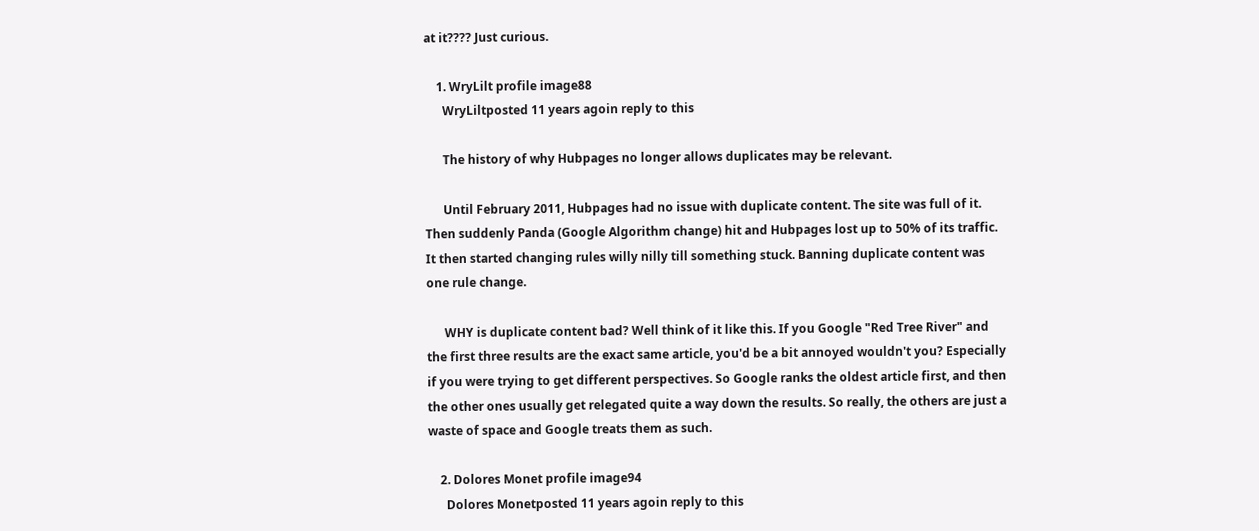at it???? Just curious.

    1. WryLilt profile image88
      WryLiltposted 11 years agoin reply to this

      The history of why Hubpages no longer allows duplicates may be relevant.

      Until February 2011, Hubpages had no issue with duplicate content. The site was full of it. Then suddenly Panda (Google Algorithm change) hit and Hubpages lost up to 50% of its traffic. It then started changing rules willy nilly till something stuck. Banning duplicate content was one rule change.

      WHY is duplicate content bad? Well think of it like this. If you Google "Red Tree River" and the first three results are the exact same article, you'd be a bit annoyed wouldn't you? Especially if you were trying to get different perspectives. So Google ranks the oldest article first, and then the other ones usually get relegated quite a way down the results. So really, the others are just a waste of space and Google treats them as such.

    2. Dolores Monet profile image94
      Dolores Monetposted 11 years agoin reply to this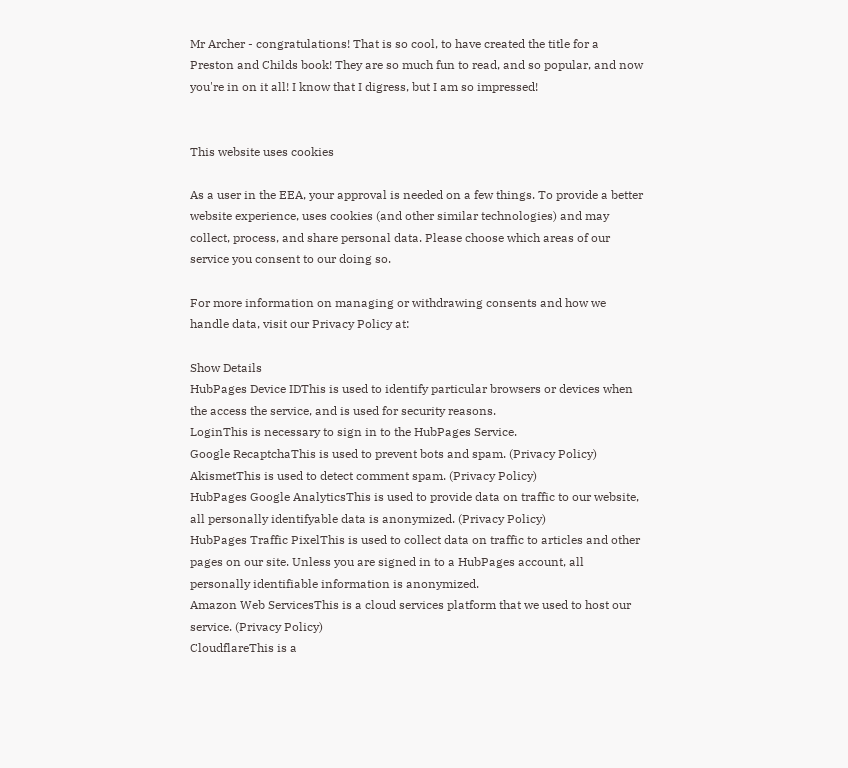Mr Archer - congratulations! That is so cool, to have created the title for a Preston and Childs book! They are so much fun to read, and so popular, and now you're in on it all! I know that I digress, but I am so impressed!


This website uses cookies

As a user in the EEA, your approval is needed on a few things. To provide a better website experience, uses cookies (and other similar technologies) and may collect, process, and share personal data. Please choose which areas of our service you consent to our doing so.

For more information on managing or withdrawing consents and how we handle data, visit our Privacy Policy at:

Show Details
HubPages Device IDThis is used to identify particular browsers or devices when the access the service, and is used for security reasons.
LoginThis is necessary to sign in to the HubPages Service.
Google RecaptchaThis is used to prevent bots and spam. (Privacy Policy)
AkismetThis is used to detect comment spam. (Privacy Policy)
HubPages Google AnalyticsThis is used to provide data on traffic to our website, all personally identifyable data is anonymized. (Privacy Policy)
HubPages Traffic PixelThis is used to collect data on traffic to articles and other pages on our site. Unless you are signed in to a HubPages account, all personally identifiable information is anonymized.
Amazon Web ServicesThis is a cloud services platform that we used to host our service. (Privacy Policy)
CloudflareThis is a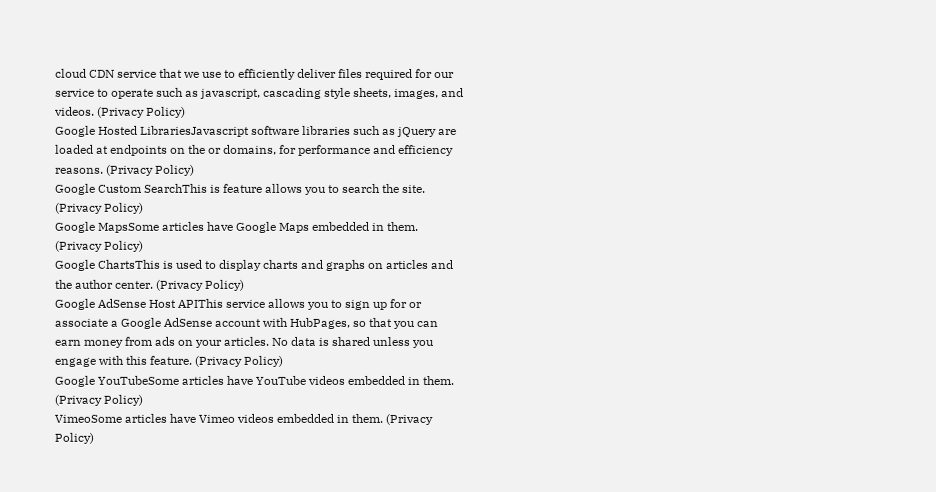cloud CDN service that we use to efficiently deliver files required for our service to operate such as javascript, cascading style sheets, images, and videos. (Privacy Policy)
Google Hosted LibrariesJavascript software libraries such as jQuery are loaded at endpoints on the or domains, for performance and efficiency reasons. (Privacy Policy)
Google Custom SearchThis is feature allows you to search the site. (Privacy Policy)
Google MapsSome articles have Google Maps embedded in them. (Privacy Policy)
Google ChartsThis is used to display charts and graphs on articles and the author center. (Privacy Policy)
Google AdSense Host APIThis service allows you to sign up for or associate a Google AdSense account with HubPages, so that you can earn money from ads on your articles. No data is shared unless you engage with this feature. (Privacy Policy)
Google YouTubeSome articles have YouTube videos embedded in them. (Privacy Policy)
VimeoSome articles have Vimeo videos embedded in them. (Privacy Policy)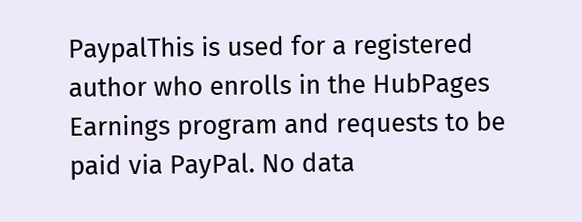PaypalThis is used for a registered author who enrolls in the HubPages Earnings program and requests to be paid via PayPal. No data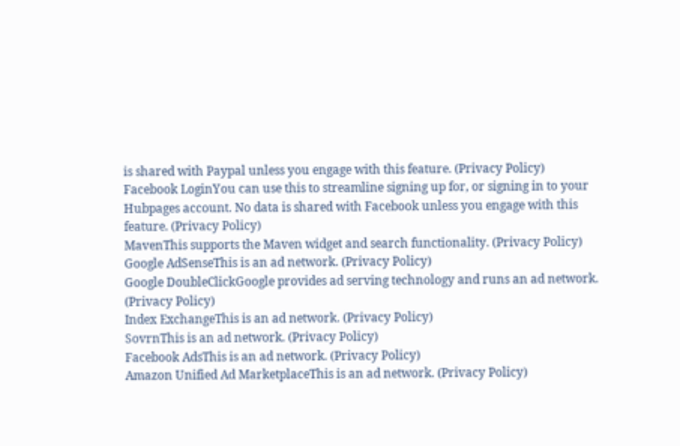is shared with Paypal unless you engage with this feature. (Privacy Policy)
Facebook LoginYou can use this to streamline signing up for, or signing in to your Hubpages account. No data is shared with Facebook unless you engage with this feature. (Privacy Policy)
MavenThis supports the Maven widget and search functionality. (Privacy Policy)
Google AdSenseThis is an ad network. (Privacy Policy)
Google DoubleClickGoogle provides ad serving technology and runs an ad network. (Privacy Policy)
Index ExchangeThis is an ad network. (Privacy Policy)
SovrnThis is an ad network. (Privacy Policy)
Facebook AdsThis is an ad network. (Privacy Policy)
Amazon Unified Ad MarketplaceThis is an ad network. (Privacy Policy)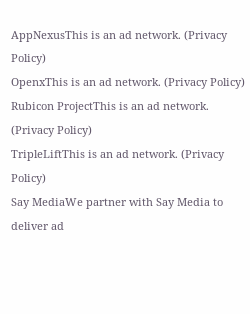AppNexusThis is an ad network. (Privacy Policy)
OpenxThis is an ad network. (Privacy Policy)
Rubicon ProjectThis is an ad network. (Privacy Policy)
TripleLiftThis is an ad network. (Privacy Policy)
Say MediaWe partner with Say Media to deliver ad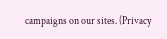campaigns on our sites. (Privacy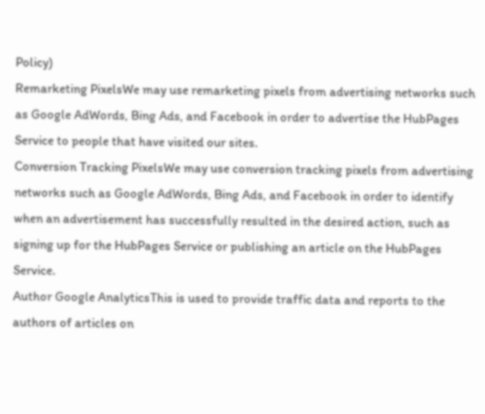Policy)
Remarketing PixelsWe may use remarketing pixels from advertising networks such as Google AdWords, Bing Ads, and Facebook in order to advertise the HubPages Service to people that have visited our sites.
Conversion Tracking PixelsWe may use conversion tracking pixels from advertising networks such as Google AdWords, Bing Ads, and Facebook in order to identify when an advertisement has successfully resulted in the desired action, such as signing up for the HubPages Service or publishing an article on the HubPages Service.
Author Google AnalyticsThis is used to provide traffic data and reports to the authors of articles on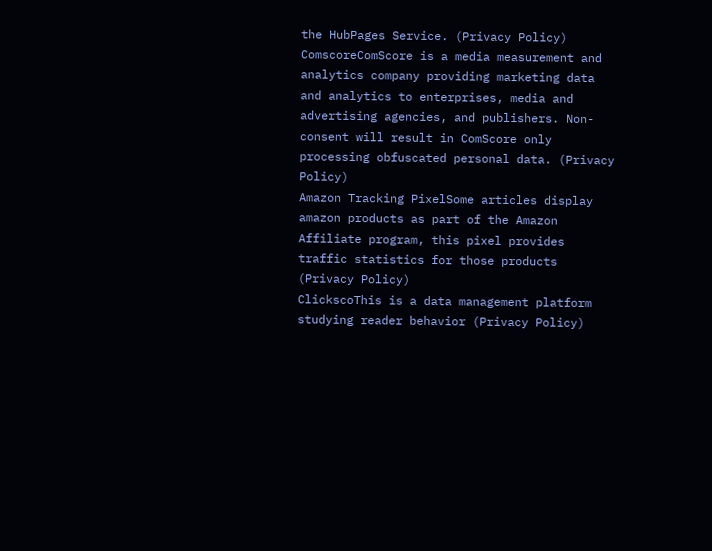the HubPages Service. (Privacy Policy)
ComscoreComScore is a media measurement and analytics company providing marketing data and analytics to enterprises, media and advertising agencies, and publishers. Non-consent will result in ComScore only processing obfuscated personal data. (Privacy Policy)
Amazon Tracking PixelSome articles display amazon products as part of the Amazon Affiliate program, this pixel provides traffic statistics for those products (Privacy Policy)
ClickscoThis is a data management platform studying reader behavior (Privacy Policy)